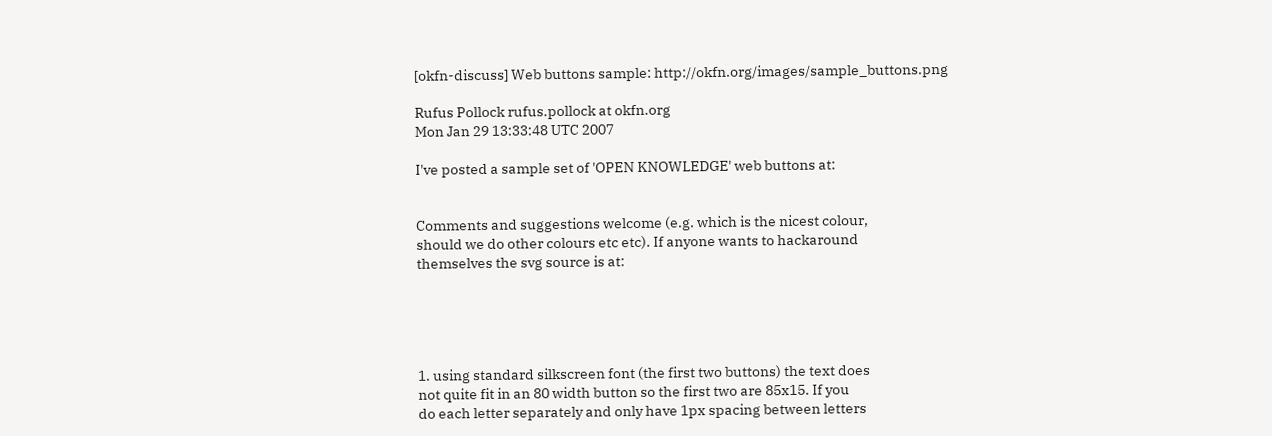[okfn-discuss] Web buttons sample: http://okfn.org/images/sample_buttons.png

Rufus Pollock rufus.pollock at okfn.org
Mon Jan 29 13:33:48 UTC 2007

I've posted a sample set of 'OPEN KNOWLEDGE' web buttons at:


Comments and suggestions welcome (e.g. which is the nicest colour,
should we do other colours etc etc). If anyone wants to hackaround
themselves the svg source is at:





1. using standard silkscreen font (the first two buttons) the text does
not quite fit in an 80 width button so the first two are 85x15. If you
do each letter separately and only have 1px spacing between letters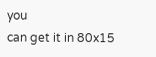you
can get it in 80x15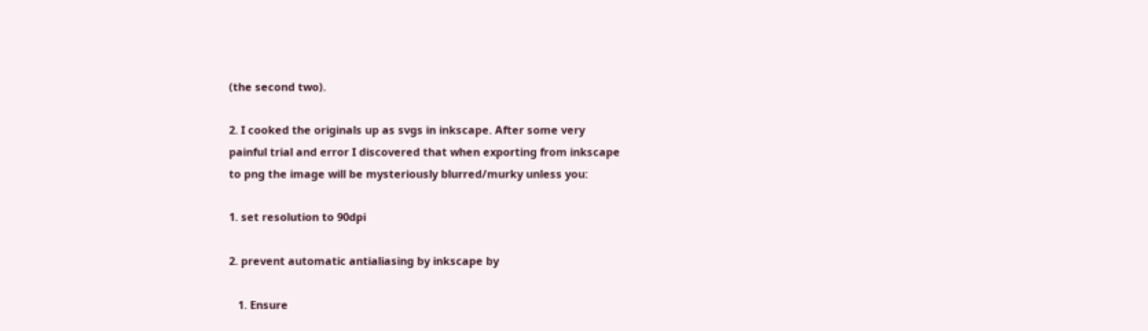(the second two).

2. I cooked the originals up as svgs in inkscape. After some very
painful trial and error I discovered that when exporting from inkscape
to png the image will be mysteriously blurred/murky unless you:

1. set resolution to 90dpi

2. prevent automatic antialiasing by inkscape by

   1. Ensure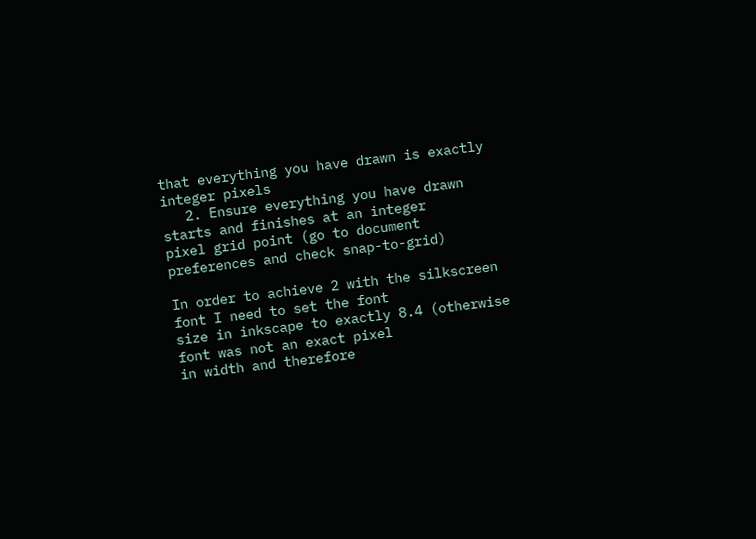that everything you have drawn is exactly integer pixels
   2. Ensure everything you have drawn starts and finishes at an integer
pixel grid point (go to document preferences and check snap-to-grid)

In order to achieve 2 with the silkscreen font I need to set the font
size in inkscape to exactly 8.4 (otherwise font was not an exact pixel
in width and therefore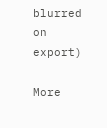blurred on export)

More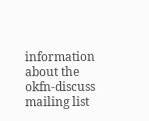information about the okfn-discuss mailing list